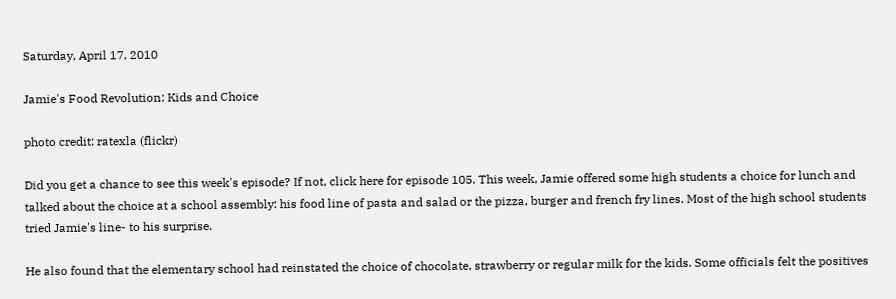Saturday, April 17, 2010

Jamie's Food Revolution: Kids and Choice

photo credit: ratexla (flickr)

Did you get a chance to see this week's episode? If not, click here for episode 105. This week, Jamie offered some high students a choice for lunch and talked about the choice at a school assembly: his food line of pasta and salad or the pizza, burger and french fry lines. Most of the high school students tried Jamie's line- to his surprise.

He also found that the elementary school had reinstated the choice of chocolate, strawberry or regular milk for the kids. Some officials felt the positives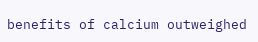benefits of calcium outweighed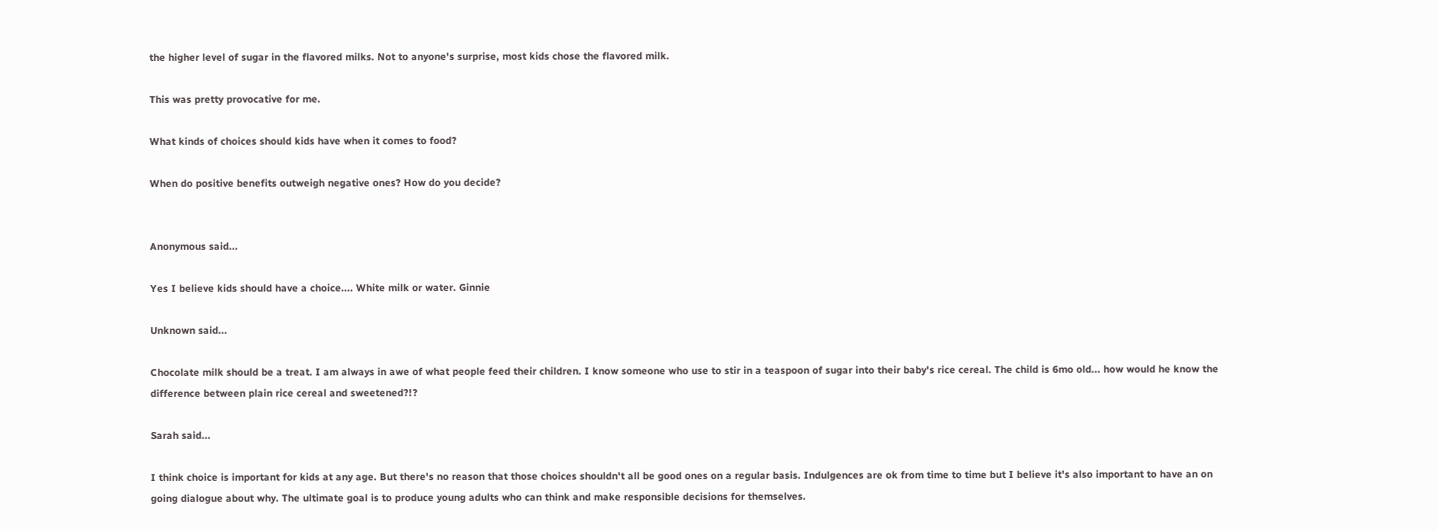the higher level of sugar in the flavored milks. Not to anyone's surprise, most kids chose the flavored milk.

This was pretty provocative for me.

What kinds of choices should kids have when it comes to food?

When do positive benefits outweigh negative ones? How do you decide?


Anonymous said...

Yes I believe kids should have a choice.... White milk or water. Ginnie

Unknown said...

Chocolate milk should be a treat. I am always in awe of what people feed their children. I know someone who use to stir in a teaspoon of sugar into their baby's rice cereal. The child is 6mo old... how would he know the difference between plain rice cereal and sweetened?!?

Sarah said...

I think choice is important for kids at any age. But there's no reason that those choices shouldn't all be good ones on a regular basis. Indulgences are ok from time to time but I believe it's also important to have an on going dialogue about why. The ultimate goal is to produce young adults who can think and make responsible decisions for themselves.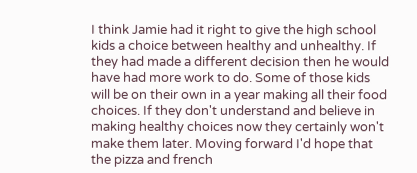I think Jamie had it right to give the high school kids a choice between healthy and unhealthy. If they had made a different decision then he would have had more work to do. Some of those kids will be on their own in a year making all their food choices. If they don't understand and believe in making healthy choices now they certainly won't make them later. Moving forward I'd hope that the pizza and french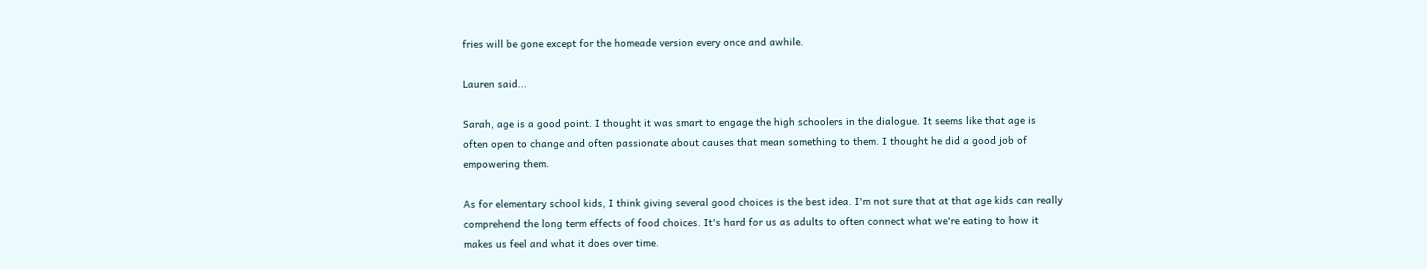fries will be gone except for the homeade version every once and awhile.

Lauren said...

Sarah, age is a good point. I thought it was smart to engage the high schoolers in the dialogue. It seems like that age is often open to change and often passionate about causes that mean something to them. I thought he did a good job of empowering them.

As for elementary school kids, I think giving several good choices is the best idea. I'm not sure that at that age kids can really comprehend the long term effects of food choices. It's hard for us as adults to often connect what we're eating to how it makes us feel and what it does over time.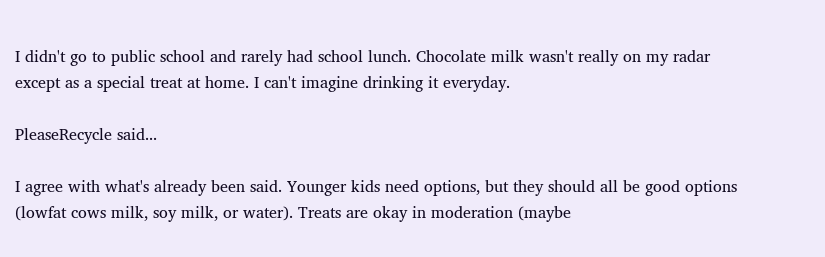I didn't go to public school and rarely had school lunch. Chocolate milk wasn't really on my radar except as a special treat at home. I can't imagine drinking it everyday.

PleaseRecycle said...

I agree with what's already been said. Younger kids need options, but they should all be good options (lowfat cows milk, soy milk, or water). Treats are okay in moderation (maybe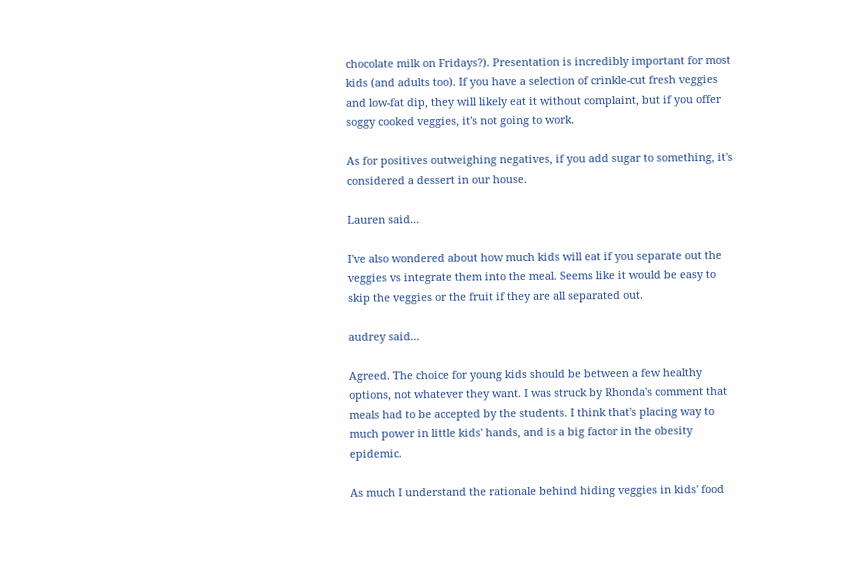chocolate milk on Fridays?). Presentation is incredibly important for most kids (and adults too). If you have a selection of crinkle-cut fresh veggies and low-fat dip, they will likely eat it without complaint, but if you offer soggy cooked veggies, it's not going to work.

As for positives outweighing negatives, if you add sugar to something, it's considered a dessert in our house.

Lauren said...

I've also wondered about how much kids will eat if you separate out the veggies vs integrate them into the meal. Seems like it would be easy to skip the veggies or the fruit if they are all separated out.

audrey said...

Agreed. The choice for young kids should be between a few healthy options, not whatever they want. I was struck by Rhonda's comment that meals had to be accepted by the students. I think that's placing way to much power in little kids' hands, and is a big factor in the obesity epidemic.

As much I understand the rationale behind hiding veggies in kids' food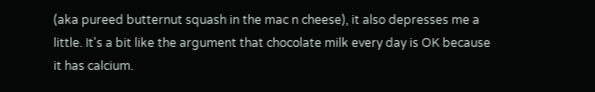(aka pureed butternut squash in the mac n cheese), it also depresses me a little. It's a bit like the argument that chocolate milk every day is OK because it has calcium.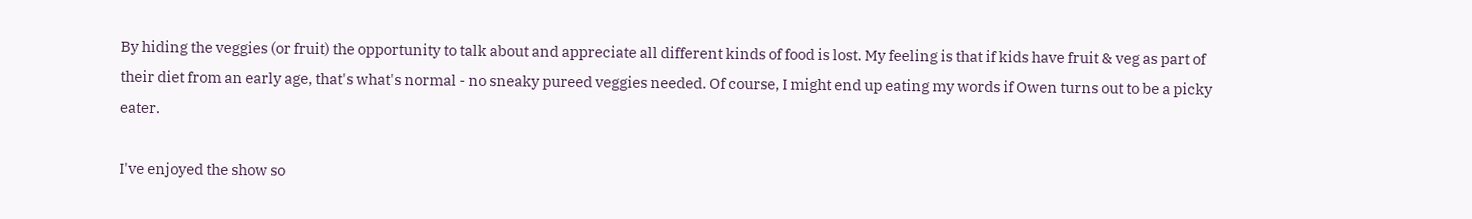By hiding the veggies (or fruit) the opportunity to talk about and appreciate all different kinds of food is lost. My feeling is that if kids have fruit & veg as part of their diet from an early age, that's what's normal - no sneaky pureed veggies needed. Of course, I might end up eating my words if Owen turns out to be a picky eater.

I've enjoyed the show so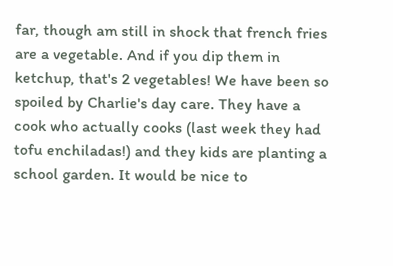far, though am still in shock that french fries are a vegetable. And if you dip them in ketchup, that's 2 vegetables! We have been so spoiled by Charlie's day care. They have a cook who actually cooks (last week they had tofu enchiladas!) and they kids are planting a school garden. It would be nice to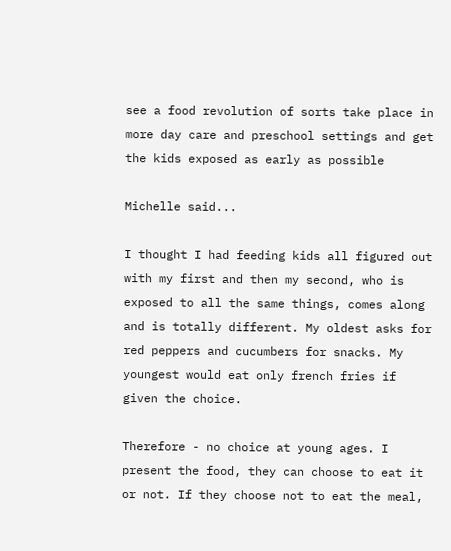see a food revolution of sorts take place in more day care and preschool settings and get the kids exposed as early as possible

Michelle said...

I thought I had feeding kids all figured out with my first and then my second, who is exposed to all the same things, comes along and is totally different. My oldest asks for red peppers and cucumbers for snacks. My youngest would eat only french fries if given the choice.

Therefore - no choice at young ages. I present the food, they can choose to eat it or not. If they choose not to eat the meal,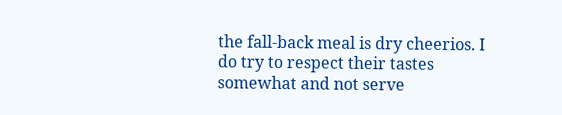the fall-back meal is dry cheerios. I do try to respect their tastes somewhat and not serve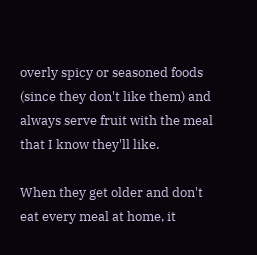overly spicy or seasoned foods (since they don't like them) and always serve fruit with the meal that I know they'll like.

When they get older and don't eat every meal at home, it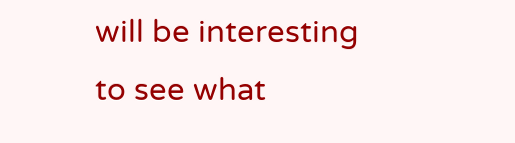will be interesting to see what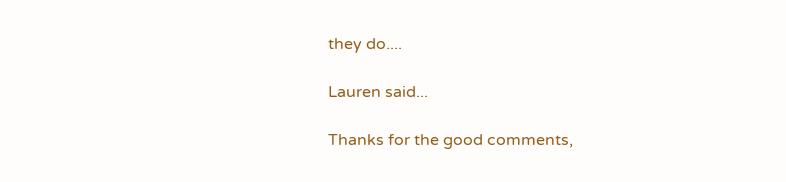they do....

Lauren said...

Thanks for the good comments,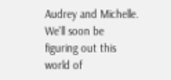Audrey and Michelle. We'll soon be figuring out this world of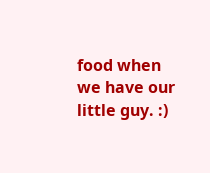food when we have our little guy. :)